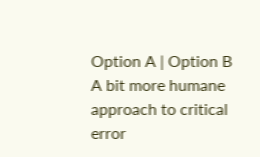Option A | Option B
A bit more humane approach to critical error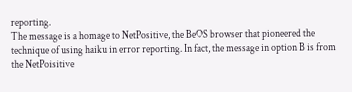reporting.
The message is a homage to NetPositive, the BeOS browser that pioneered the technique of using haiku in error reporting. In fact, the message in option B is from the NetPoisitive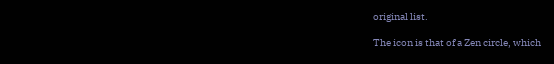original list.

The icon is that of a Zen circle, which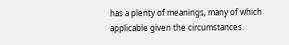has a plenty of meanings, many of which applicable given the circumstances.